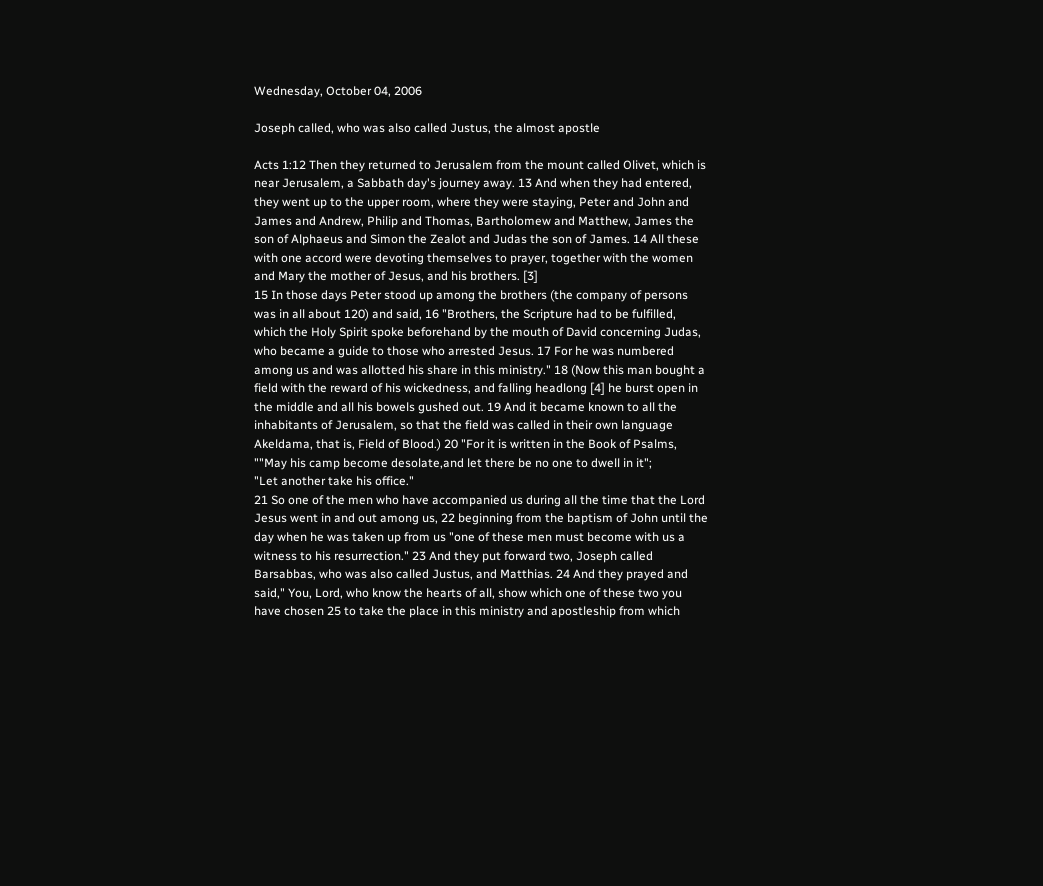Wednesday, October 04, 2006

Joseph called, who was also called Justus, the almost apostle

Acts 1:12 Then they returned to Jerusalem from the mount called Olivet, which is near Jerusalem, a Sabbath day's journey away. 13 And when they had entered, they went up to the upper room, where they were staying, Peter and John and James and Andrew, Philip and Thomas, Bartholomew and Matthew, James the son of Alphaeus and Simon the Zealot and Judas the son of James. 14 All these with one accord were devoting themselves to prayer, together with the women and Mary the mother of Jesus, and his brothers. [3]
15 In those days Peter stood up among the brothers (the company of persons was in all about 120) and said, 16 "Brothers, the Scripture had to be fulfilled, which the Holy Spirit spoke beforehand by the mouth of David concerning Judas, who became a guide to those who arrested Jesus. 17 For he was numbered among us and was allotted his share in this ministry." 18 (Now this man bought a field with the reward of his wickedness, and falling headlong [4] he burst open in the middle and all his bowels gushed out. 19 And it became known to all the inhabitants of Jerusalem, so that the field was called in their own language Akeldama, that is, Field of Blood.) 20 "For it is written in the Book of Psalms,
""May his camp become desolate,and let there be no one to dwell in it";
"Let another take his office."
21 So one of the men who have accompanied us during all the time that the Lord Jesus went in and out among us, 22 beginning from the baptism of John until the day when he was taken up from us "one of these men must become with us a witness to his resurrection." 23 And they put forward two, Joseph called Barsabbas, who was also called Justus, and Matthias. 24 And they prayed and said," You, Lord, who know the hearts of all, show which one of these two you have chosen 25 to take the place in this ministry and apostleship from which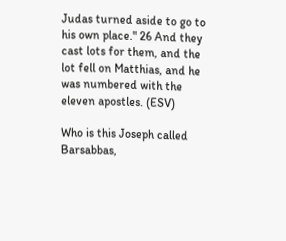Judas turned aside to go to his own place." 26 And they cast lots for them, and the lot fell on Matthias, and he was numbered with the eleven apostles. (ESV)

Who is this Joseph called Barsabbas,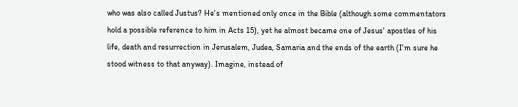who was also called Justus? He's mentioned only once in the Bible (although some commentators hold a possible reference to him in Acts 15), yet he almost became one of Jesus' apostles of his life, death and resurrection in Jerusalem, Judea, Samaria and the ends of the earth (I'm sure he stood witness to that anyway). Imagine, instead of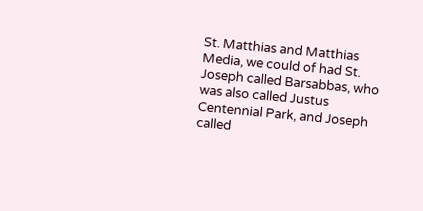St. Matthias and Matthias Media, we could of had St. Joseph called Barsabbas, who was also called Justus Centennial Park, and Joseph called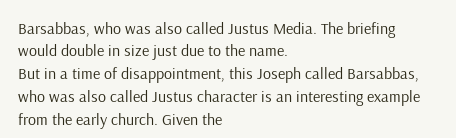Barsabbas, who was also called Justus Media. The briefing would double in size just due to the name.
But in a time of disappointment, this Joseph called Barsabbas, who was also called Justus character is an interesting example from the early church. Given the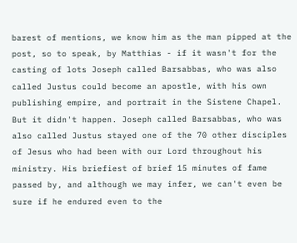barest of mentions, we know him as the man pipped at the post, so to speak, by Matthias - if it wasn't for the casting of lots Joseph called Barsabbas, who was also called Justus could become an apostle, with his own publishing empire, and portrait in the Sistene Chapel.
But it didn't happen. Joseph called Barsabbas, who was also called Justus stayed one of the 70 other disciples of Jesus who had been with our Lord throughout his ministry. His briefiest of brief 15 minutes of fame passed by, and although we may infer, we can't even be sure if he endured even to the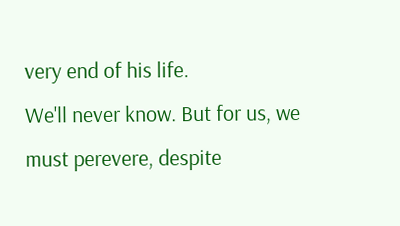very end of his life.
We'll never know. But for us, we must perevere, despite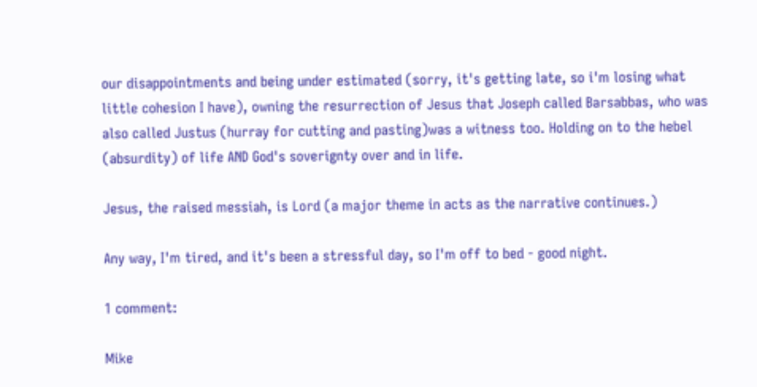our disappointments and being under estimated (sorry, it's getting late, so i'm losing what little cohesion I have), owning the resurrection of Jesus that Joseph called Barsabbas, who was also called Justus (hurray for cutting and pasting)was a witness too. Holding on to the hebel (absurdity) of life AND God's soverignty over and in life.

Jesus, the raised messiah, is Lord (a major theme in acts as the narrative continues.)

Any way, I'm tired, and it's been a stressful day, so I'm off to bed - good night.

1 comment:

Mike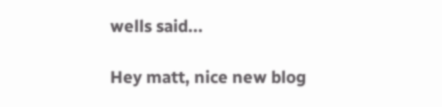wells said...

Hey matt, nice new blog